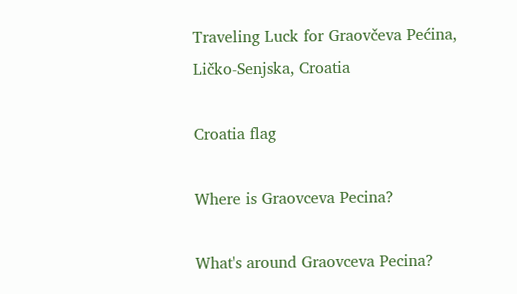Traveling Luck for Graovčeva Pećina, Ličko-Senjska, Croatia

Croatia flag

Where is Graovceva Pecina?

What's around Graovceva Pecina?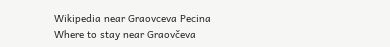Wikipedia near Graovceva Pecina
Where to stay near Graovčeva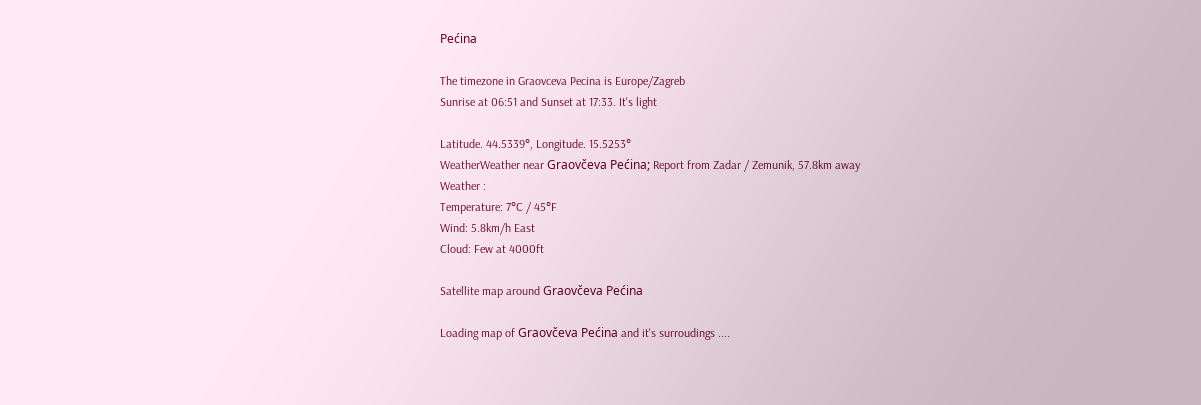Pećina

The timezone in Graovceva Pecina is Europe/Zagreb
Sunrise at 06:51 and Sunset at 17:33. It's light

Latitude. 44.5339°, Longitude. 15.5253°
WeatherWeather near Graovčeva Pećina; Report from Zadar / Zemunik, 57.8km away
Weather :
Temperature: 7°C / 45°F
Wind: 5.8km/h East
Cloud: Few at 4000ft

Satellite map around Graovčeva Pećina

Loading map of Graovčeva Pećina and it's surroudings ....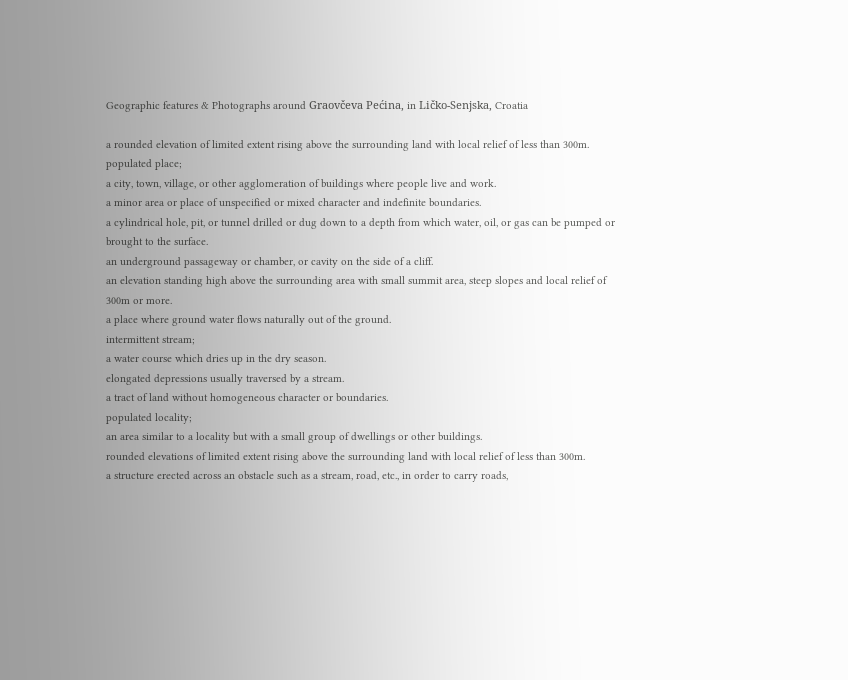Geographic features & Photographs around Graovčeva Pećina, in Ličko-Senjska, Croatia

a rounded elevation of limited extent rising above the surrounding land with local relief of less than 300m.
populated place;
a city, town, village, or other agglomeration of buildings where people live and work.
a minor area or place of unspecified or mixed character and indefinite boundaries.
a cylindrical hole, pit, or tunnel drilled or dug down to a depth from which water, oil, or gas can be pumped or brought to the surface.
an underground passageway or chamber, or cavity on the side of a cliff.
an elevation standing high above the surrounding area with small summit area, steep slopes and local relief of 300m or more.
a place where ground water flows naturally out of the ground.
intermittent stream;
a water course which dries up in the dry season.
elongated depressions usually traversed by a stream.
a tract of land without homogeneous character or boundaries.
populated locality;
an area similar to a locality but with a small group of dwellings or other buildings.
rounded elevations of limited extent rising above the surrounding land with local relief of less than 300m.
a structure erected across an obstacle such as a stream, road, etc., in order to carry roads,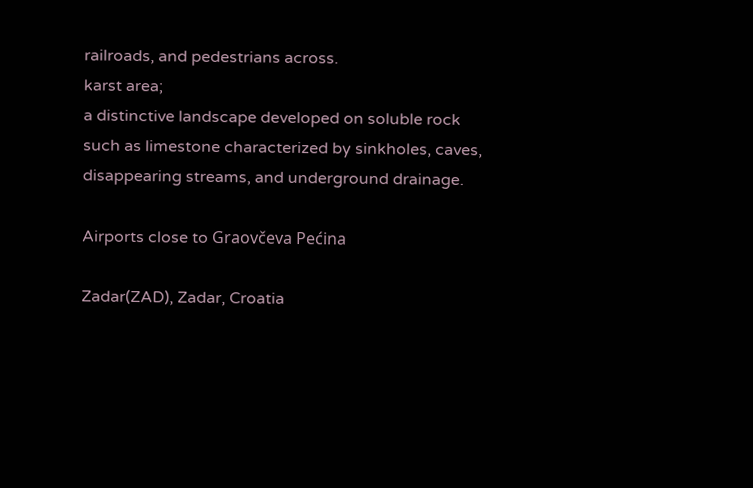railroads, and pedestrians across.
karst area;
a distinctive landscape developed on soluble rock such as limestone characterized by sinkholes, caves, disappearing streams, and underground drainage.

Airports close to Graovčeva Pećina

Zadar(ZAD), Zadar, Croatia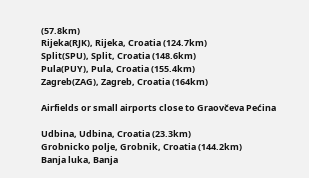(57.8km)
Rijeka(RJK), Rijeka, Croatia (124.7km)
Split(SPU), Split, Croatia (148.6km)
Pula(PUY), Pula, Croatia (155.4km)
Zagreb(ZAG), Zagreb, Croatia (164km)

Airfields or small airports close to Graovčeva Pećina

Udbina, Udbina, Croatia (23.3km)
Grobnicko polje, Grobnik, Croatia (144.2km)
Banja luka, Banja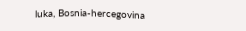luka, Bosnia-hercegovina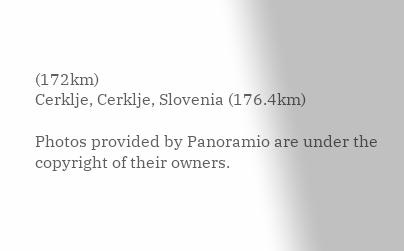(172km)
Cerklje, Cerklje, Slovenia (176.4km)

Photos provided by Panoramio are under the copyright of their owners.